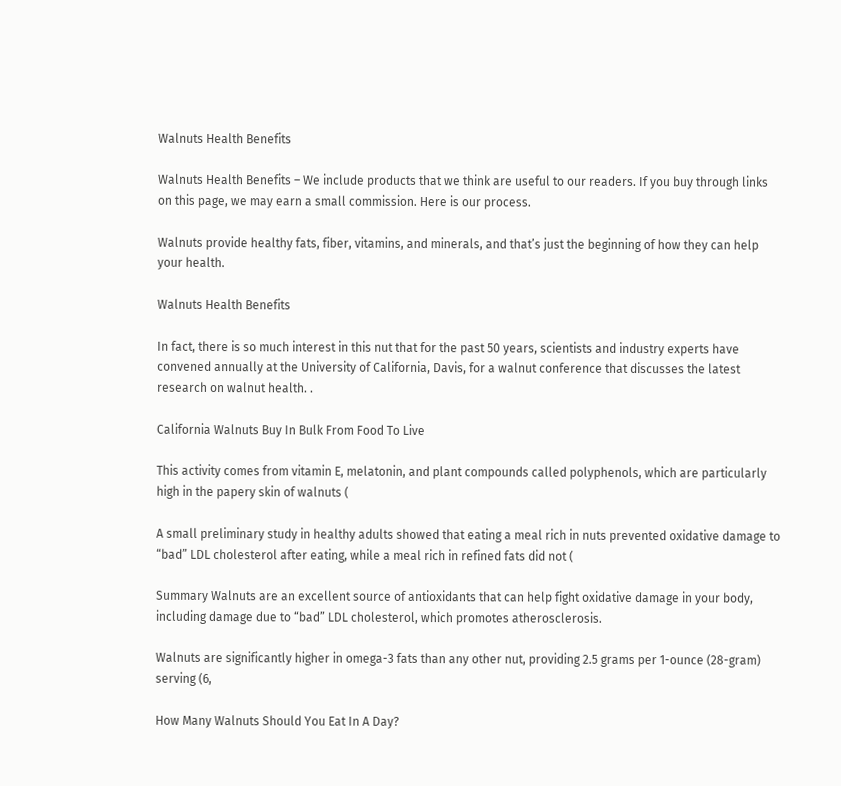Walnuts Health Benefits

Walnuts Health Benefits – We include products that we think are useful to our readers. If you buy through links on this page, we may earn a small commission. Here is our process.

Walnuts provide healthy fats, fiber, vitamins, and minerals, and that’s just the beginning of how they can help your health.

Walnuts Health Benefits

In fact, there is so much interest in this nut that for the past 50 years, scientists and industry experts have convened annually at the University of California, Davis, for a walnut conference that discusses the latest research on walnut health. .

California Walnuts Buy In Bulk From Food To Live

This activity comes from vitamin E, melatonin, and plant compounds called polyphenols, which are particularly high in the papery skin of walnuts (

A small preliminary study in healthy adults showed that eating a meal rich in nuts prevented oxidative damage to “bad” LDL cholesterol after eating, while a meal rich in refined fats did not (

Summary Walnuts are an excellent source of antioxidants that can help fight oxidative damage in your body, including damage due to “bad” LDL cholesterol, which promotes atherosclerosis.

Walnuts are significantly higher in omega-3 fats than any other nut, providing 2.5 grams per 1-ounce (28-gram) serving (6,

How Many Walnuts Should You Eat In A Day?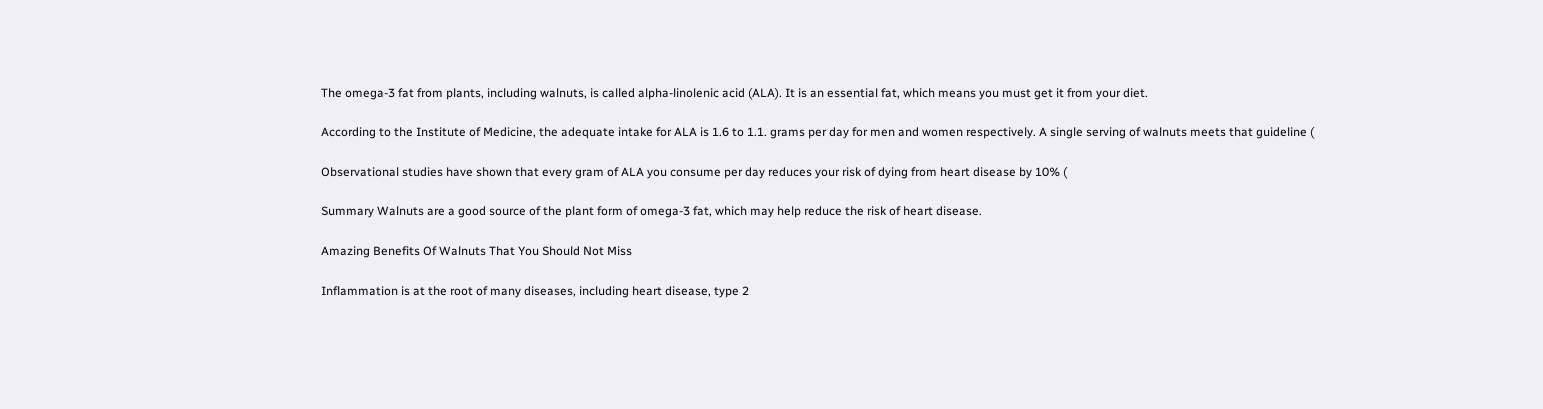The omega-3 fat from plants, including walnuts, is called alpha-linolenic acid (ALA). It is an essential fat, which means you must get it from your diet.

According to the Institute of Medicine, the adequate intake for ALA is 1.6 to 1.1. grams per day for men and women respectively. A single serving of walnuts meets that guideline (

Observational studies have shown that every gram of ALA you consume per day reduces your risk of dying from heart disease by 10% (

Summary Walnuts are a good source of the plant form of omega-3 fat, which may help reduce the risk of heart disease.

Amazing Benefits Of Walnuts That You Should Not Miss

Inflammation is at the root of many diseases, including heart disease, type 2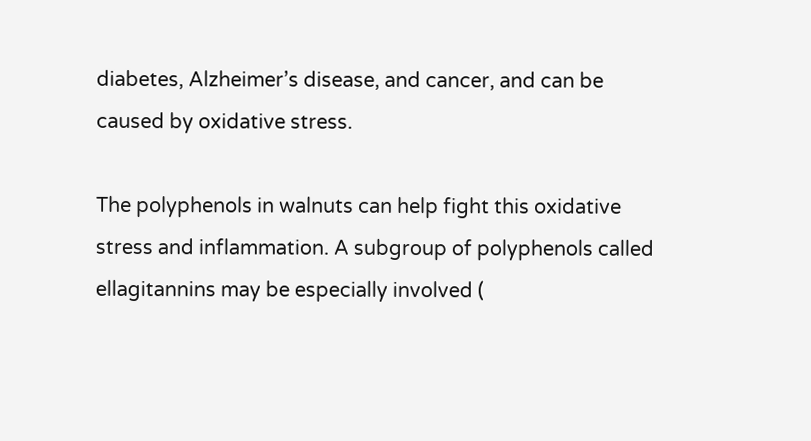diabetes, Alzheimer’s disease, and cancer, and can be caused by oxidative stress.

The polyphenols in walnuts can help fight this oxidative stress and inflammation. A subgroup of polyphenols called ellagitannins may be especially involved (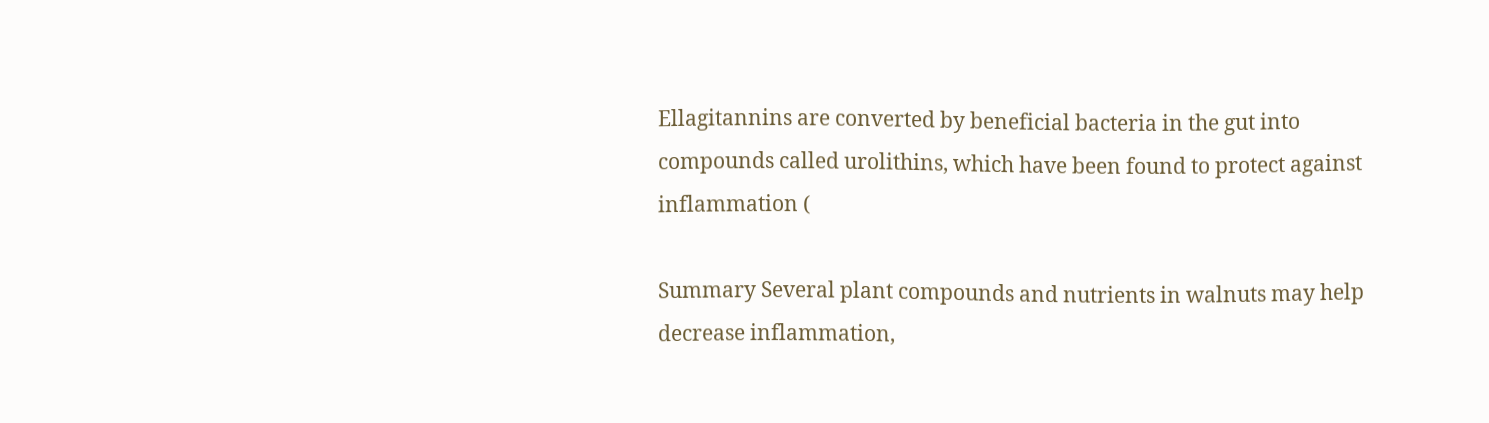Ellagitannins are converted by beneficial bacteria in the gut into compounds called urolithins, which have been found to protect against inflammation (

Summary Several plant compounds and nutrients in walnuts may help decrease inflammation,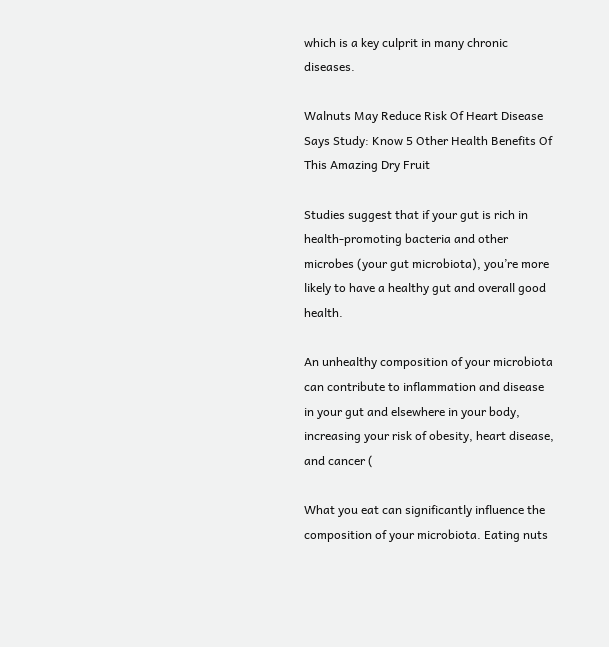which is a key culprit in many chronic diseases.

Walnuts May Reduce Risk Of Heart Disease Says Study: Know 5 Other Health Benefits Of This Amazing Dry Fruit

Studies suggest that if your gut is rich in health-promoting bacteria and other microbes (your gut microbiota), you’re more likely to have a healthy gut and overall good health.

An unhealthy composition of your microbiota can contribute to inflammation and disease in your gut and elsewhere in your body, increasing your risk of obesity, heart disease, and cancer (

What you eat can significantly influence the composition of your microbiota. Eating nuts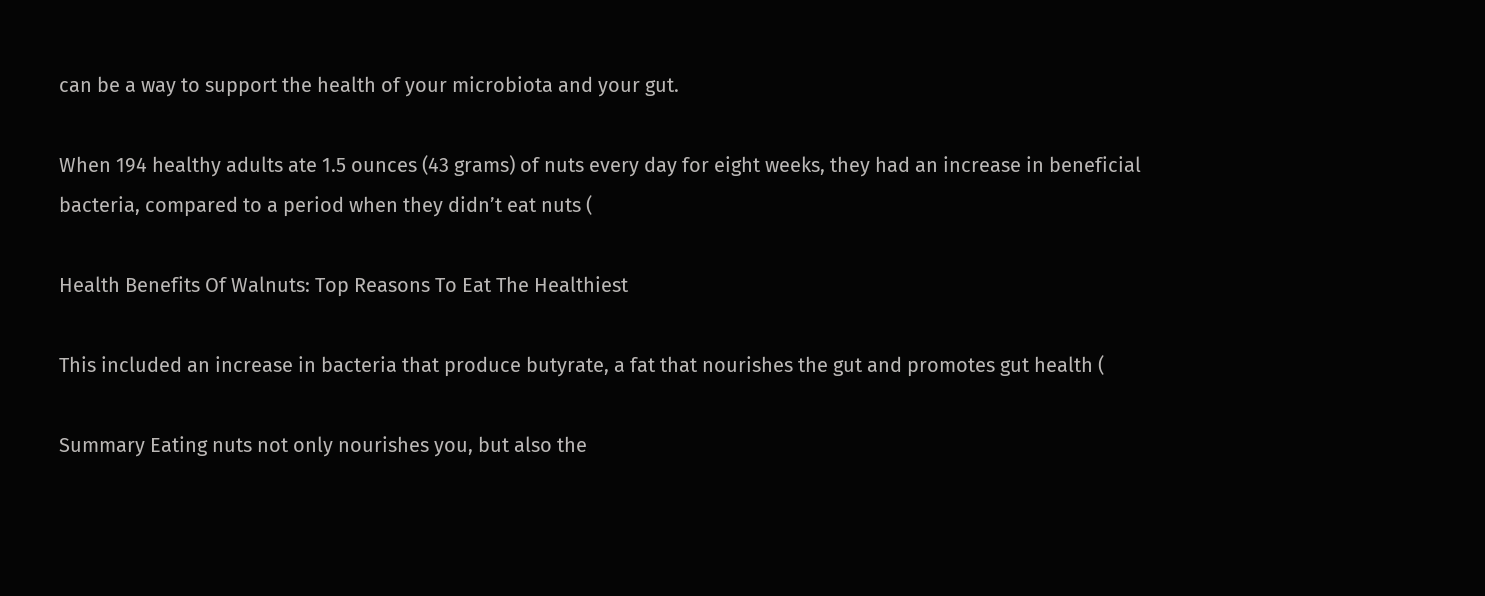can be a way to support the health of your microbiota and your gut.

When 194 healthy adults ate 1.5 ounces (43 grams) of nuts every day for eight weeks, they had an increase in beneficial bacteria, compared to a period when they didn’t eat nuts (

Health Benefits Of Walnuts: Top Reasons To Eat The Healthiest

This included an increase in bacteria that produce butyrate, a fat that nourishes the gut and promotes gut health (

Summary Eating nuts not only nourishes you, but also the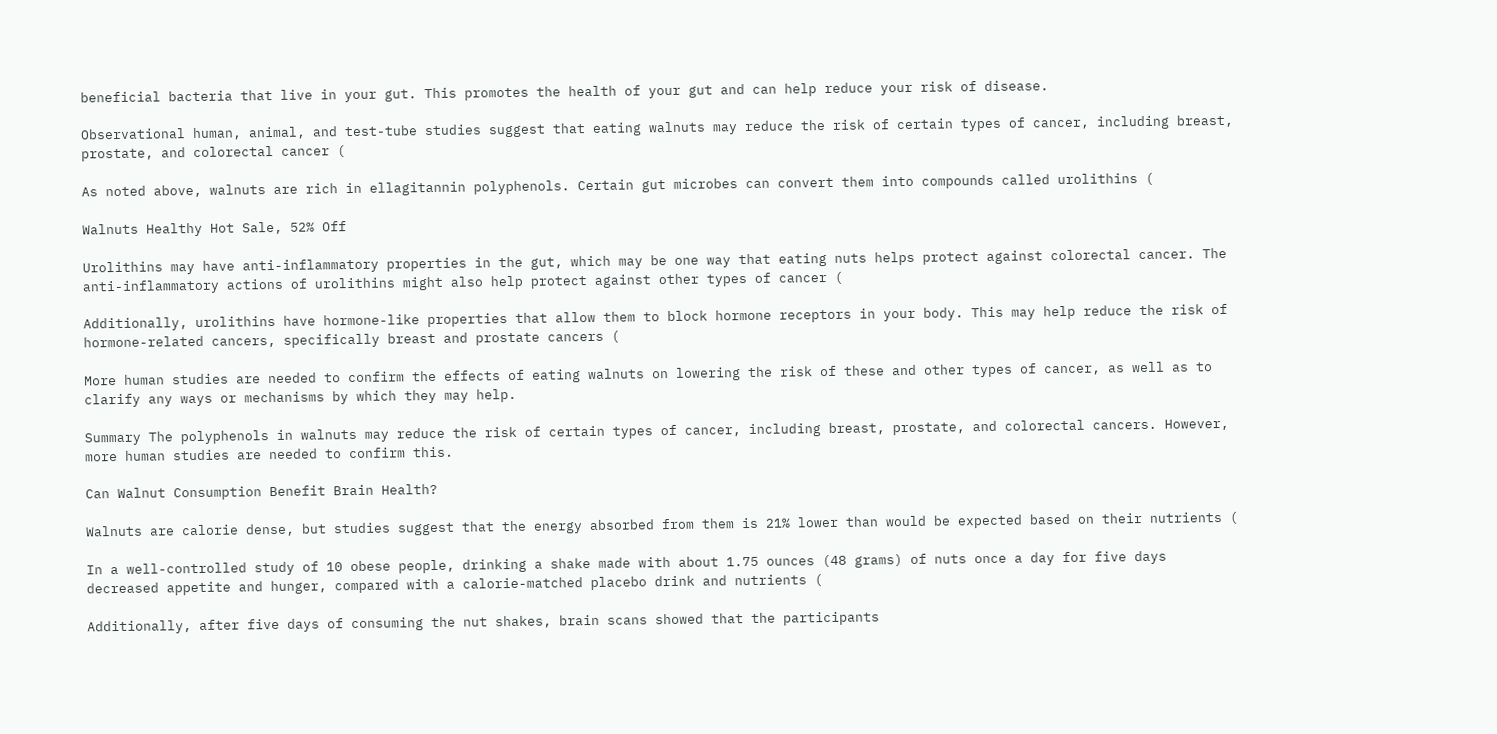beneficial bacteria that live in your gut. This promotes the health of your gut and can help reduce your risk of disease.

Observational human, animal, and test-tube studies suggest that eating walnuts may reduce the risk of certain types of cancer, including breast, prostate, and colorectal cancer (

As noted above, walnuts are rich in ellagitannin polyphenols. Certain gut microbes can convert them into compounds called urolithins (

Walnuts Healthy Hot Sale, 52% Off

Urolithins may have anti-inflammatory properties in the gut, which may be one way that eating nuts helps protect against colorectal cancer. The anti-inflammatory actions of urolithins might also help protect against other types of cancer (

Additionally, urolithins have hormone-like properties that allow them to block hormone receptors in your body. This may help reduce the risk of hormone-related cancers, specifically breast and prostate cancers (

More human studies are needed to confirm the effects of eating walnuts on lowering the risk of these and other types of cancer, as well as to clarify any ways or mechanisms by which they may help.

Summary The polyphenols in walnuts may reduce the risk of certain types of cancer, including breast, prostate, and colorectal cancers. However, more human studies are needed to confirm this.

Can Walnut Consumption Benefit Brain Health?

Walnuts are calorie dense, but studies suggest that the energy absorbed from them is 21% lower than would be expected based on their nutrients (

In a well-controlled study of 10 obese people, drinking a shake made with about 1.75 ounces (48 grams) of nuts once a day for five days decreased appetite and hunger, compared with a calorie-matched placebo drink and nutrients (

Additionally, after five days of consuming the nut shakes, brain scans showed that the participants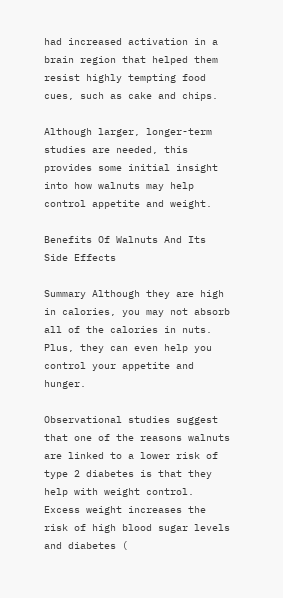had increased activation in a brain region that helped them resist highly tempting food cues, such as cake and chips.

Although larger, longer-term studies are needed, this provides some initial insight into how walnuts may help control appetite and weight.

Benefits Of Walnuts And Its Side Effects

Summary Although they are high in calories, you may not absorb all of the calories in nuts. Plus, they can even help you control your appetite and hunger.

Observational studies suggest that one of the reasons walnuts are linked to a lower risk of type 2 diabetes is that they help with weight control. Excess weight increases the risk of high blood sugar levels and diabetes (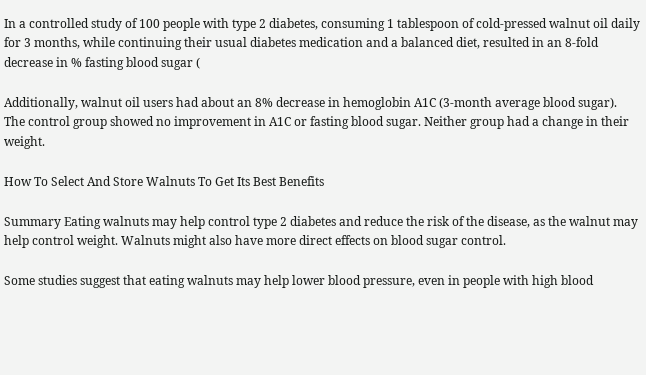In a controlled study of 100 people with type 2 diabetes, consuming 1 tablespoon of cold-pressed walnut oil daily for 3 months, while continuing their usual diabetes medication and a balanced diet, resulted in an 8-fold decrease in % fasting blood sugar (

Additionally, walnut oil users had about an 8% decrease in hemoglobin A1C (3-month average blood sugar). The control group showed no improvement in A1C or fasting blood sugar. Neither group had a change in their weight.

How To Select And Store Walnuts To Get Its Best Benefits

Summary Eating walnuts may help control type 2 diabetes and reduce the risk of the disease, as the walnut may help control weight. Walnuts might also have more direct effects on blood sugar control.

Some studies suggest that eating walnuts may help lower blood pressure, even in people with high blood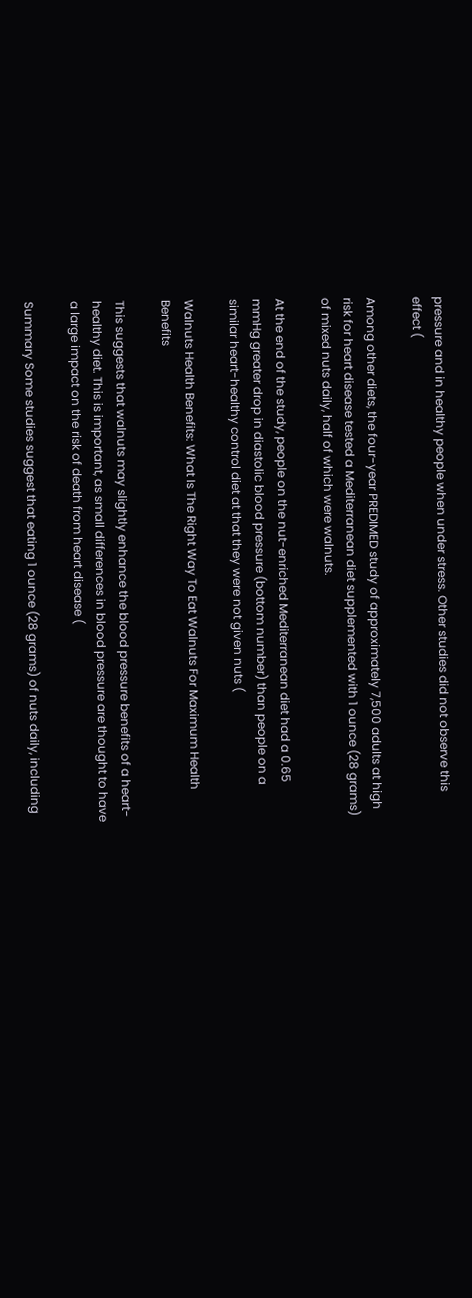pressure and in healthy people when under stress. Other studies did not observe this effect (

Among other diets, the four-year PREDIMED study of approximately 7,500 adults at high risk for heart disease tested a Mediterranean diet supplemented with 1 ounce (28 grams) of mixed nuts daily, half of which were walnuts.

At the end of the study, people on the nut-enriched Mediterranean diet had a 0.65 mmHg greater drop in diastolic blood pressure (bottom number) than people on a similar heart-healthy control diet at that they were not given nuts (

Walnuts Health Benefits: What Is The Right Way To Eat Walnuts For Maximum Health Benefits

This suggests that walnuts may slightly enhance the blood pressure benefits of a heart-healthy diet. This is important, as small differences in blood pressure are thought to have a large impact on the risk of death from heart disease (

Summary Some studies suggest that eating 1 ounce (28 grams) of nuts daily, including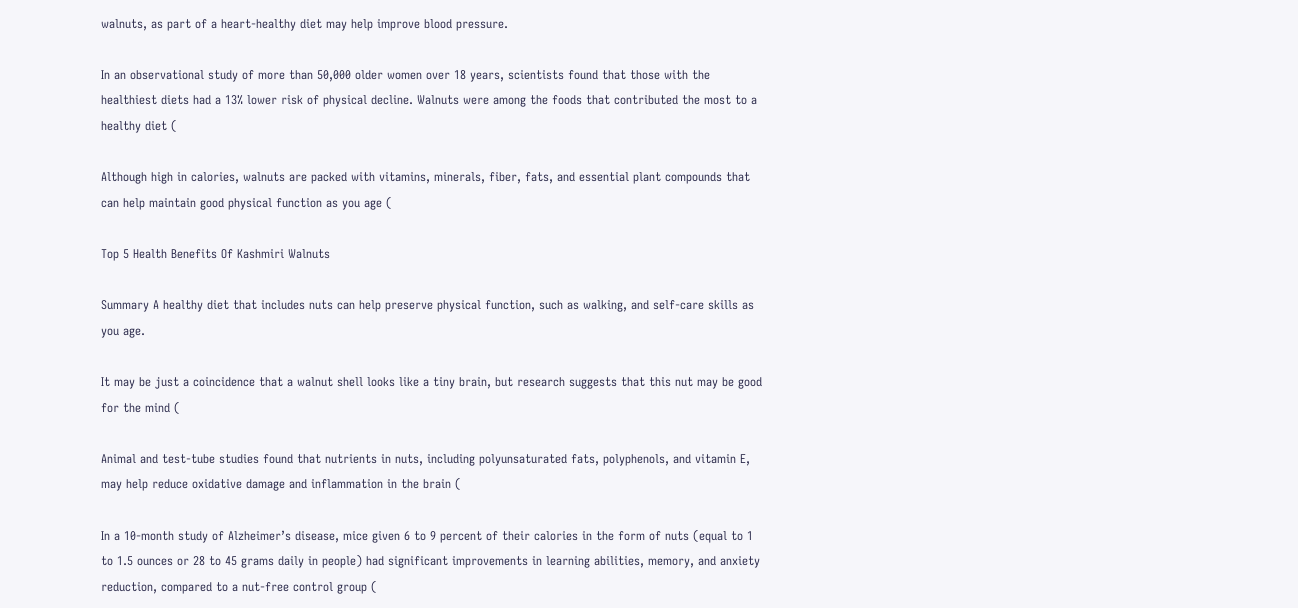walnuts, as part of a heart-healthy diet may help improve blood pressure.

In an observational study of more than 50,000 older women over 18 years, scientists found that those with the healthiest diets had a 13% lower risk of physical decline. Walnuts were among the foods that contributed the most to a healthy diet (

Although high in calories, walnuts are packed with vitamins, minerals, fiber, fats, and essential plant compounds that can help maintain good physical function as you age (

Top 5 Health Benefits Of Kashmiri Walnuts

Summary A healthy diet that includes nuts can help preserve physical function, such as walking, and self-care skills as you age.

It may be just a coincidence that a walnut shell looks like a tiny brain, but research suggests that this nut may be good for the mind (

Animal and test-tube studies found that nutrients in nuts, including polyunsaturated fats, polyphenols, and vitamin E, may help reduce oxidative damage and inflammation in the brain (

In a 10-month study of Alzheimer’s disease, mice given 6 to 9 percent of their calories in the form of nuts (equal to 1 to 1.5 ounces or 28 to 45 grams daily in people) had significant improvements in learning abilities, memory, and anxiety reduction, compared to a nut-free control group (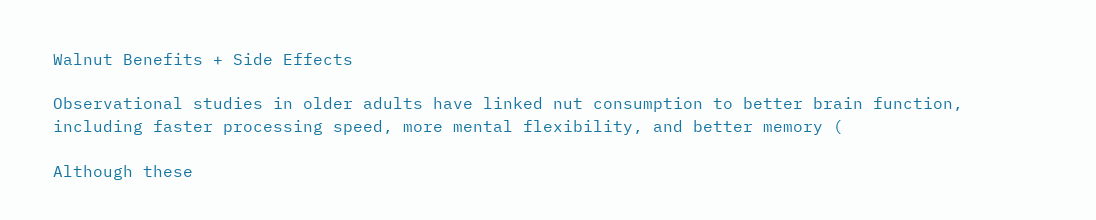Walnut Benefits + Side Effects

Observational studies in older adults have linked nut consumption to better brain function, including faster processing speed, more mental flexibility, and better memory (

Although these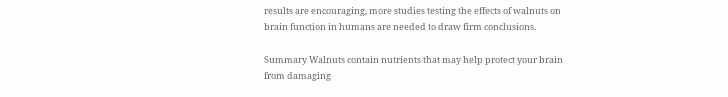results are encouraging, more studies testing the effects of walnuts on brain function in humans are needed to draw firm conclusions.

Summary Walnuts contain nutrients that may help protect your brain from damaging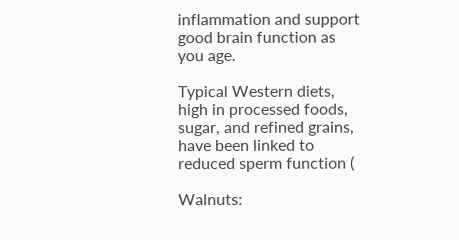inflammation and support good brain function as you age.

Typical Western diets, high in processed foods, sugar, and refined grains, have been linked to reduced sperm function (

Walnuts: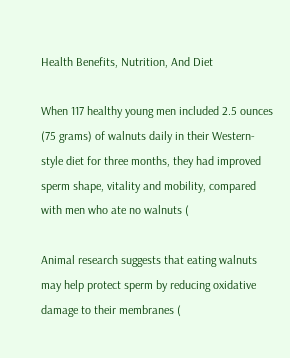Health Benefits, Nutrition, And Diet

When 117 healthy young men included 2.5 ounces (75 grams) of walnuts daily in their Western-style diet for three months, they had improved sperm shape, vitality and mobility, compared with men who ate no walnuts (

Animal research suggests that eating walnuts may help protect sperm by reducing oxidative damage to their membranes (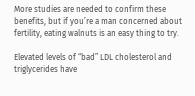More studies are needed to confirm these benefits, but if you’re a man concerned about fertility, eating walnuts is an easy thing to try.

Elevated levels of “bad” LDL cholesterol and triglycerides have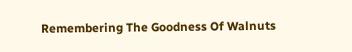Remembering The Goodness Of Walnuts